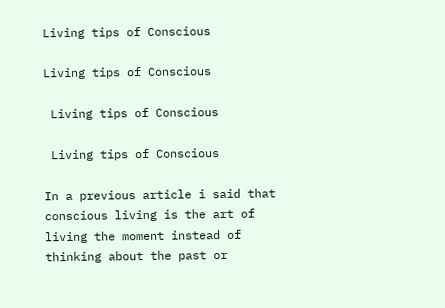Living tips of Conscious

Living tips of Conscious

 Living tips of Conscious

 Living tips of Conscious

In a previous article i said that conscious living is the art of living the moment instead of thinking about the past or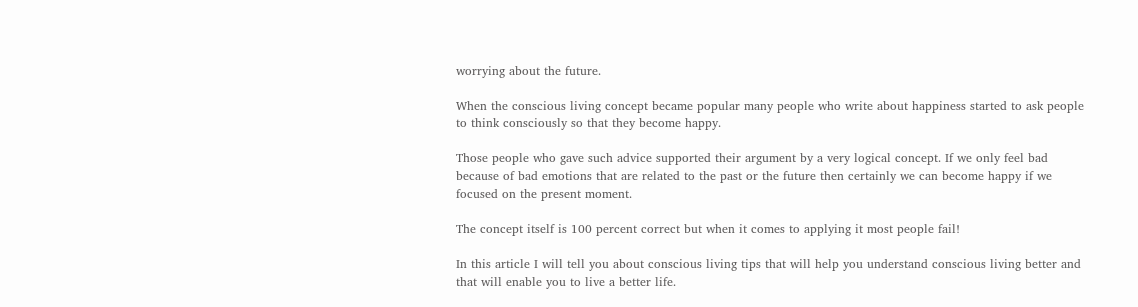worrying about the future.

When the conscious living concept became popular many people who write about happiness started to ask people to think consciously so that they become happy.

Those people who gave such advice supported their argument by a very logical concept. If we only feel bad because of bad emotions that are related to the past or the future then certainly we can become happy if we focused on the present moment.

The concept itself is 100 percent correct but when it comes to applying it most people fail!

In this article I will tell you about conscious living tips that will help you understand conscious living better and that will enable you to live a better life.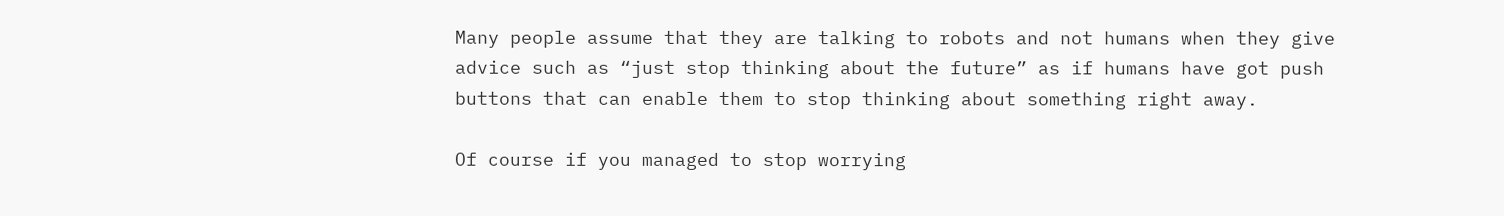Many people assume that they are talking to robots and not humans when they give advice such as “just stop thinking about the future” as if humans have got push buttons that can enable them to stop thinking about something right away.

Of course if you managed to stop worrying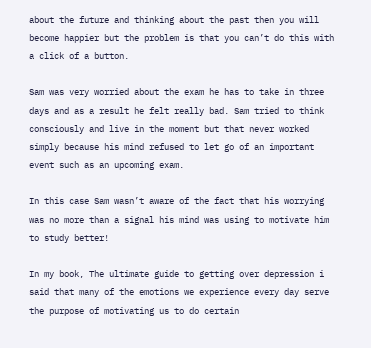about the future and thinking about the past then you will become happier but the problem is that you can’t do this with a click of a button.

Sam was very worried about the exam he has to take in three days and as a result he felt really bad. Sam tried to think consciously and live in the moment but that never worked simply because his mind refused to let go of an important event such as an upcoming exam.

In this case Sam wasn’t aware of the fact that his worrying was no more than a signal his mind was using to motivate him to study better!

In my book, The ultimate guide to getting over depression i said that many of the emotions we experience every day serve the purpose of motivating us to do certain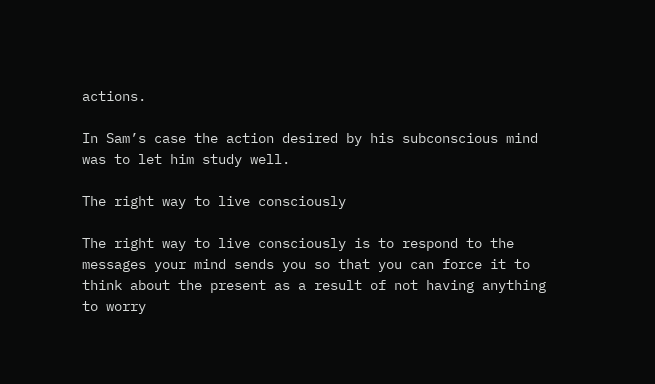actions.

In Sam’s case the action desired by his subconscious mind was to let him study well.

The right way to live consciously

The right way to live consciously is to respond to the messages your mind sends you so that you can force it to think about the present as a result of not having anything to worry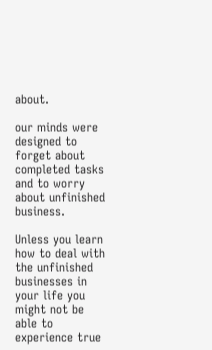about.

our minds were designed to forget about completed tasks and to worry about unfinished business.

Unless you learn how to deal with the unfinished businesses in your life you might not be able to experience true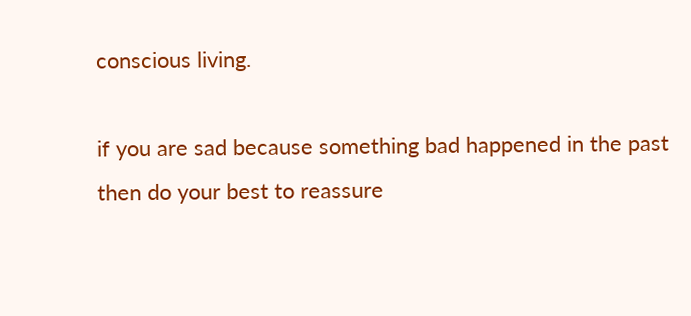conscious living.

if you are sad because something bad happened in the past then do your best to reassure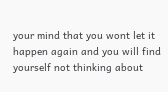your mind that you wont let it happen again and you will find yourself not thinking about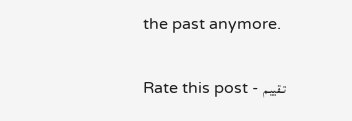the past anymore.

Rate this post - تـقييـم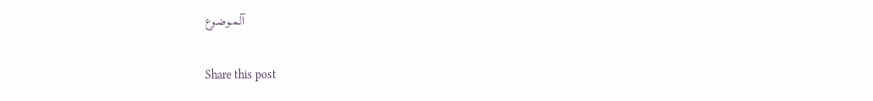آلـمـوضـوع

Share this post